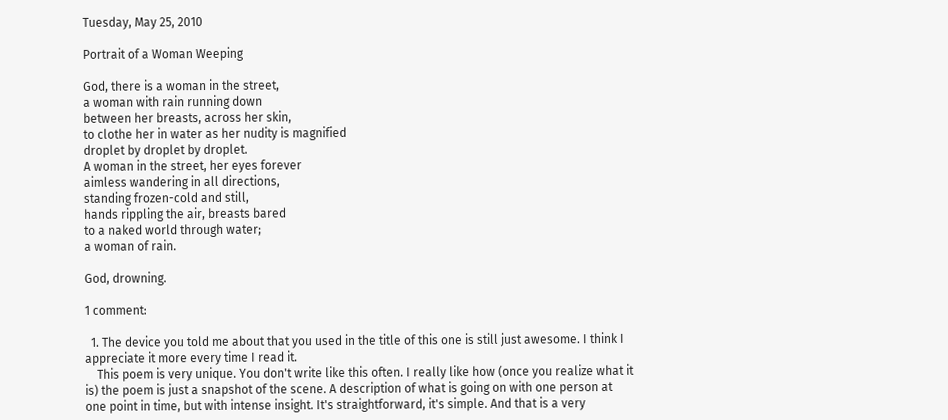Tuesday, May 25, 2010

Portrait of a Woman Weeping

God, there is a woman in the street,
a woman with rain running down
between her breasts, across her skin,
to clothe her in water as her nudity is magnified
droplet by droplet by droplet.
A woman in the street, her eyes forever
aimless wandering in all directions,
standing frozen-cold and still,
hands rippling the air, breasts bared
to a naked world through water;
a woman of rain.

God, drowning.

1 comment:

  1. The device you told me about that you used in the title of this one is still just awesome. I think I appreciate it more every time I read it.
    This poem is very unique. You don't write like this often. I really like how (once you realize what it is) the poem is just a snapshot of the scene. A description of what is going on with one person at one point in time, but with intense insight. It's straightforward, it's simple. And that is a very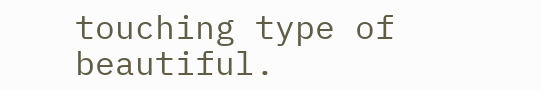touching type of beautiful.